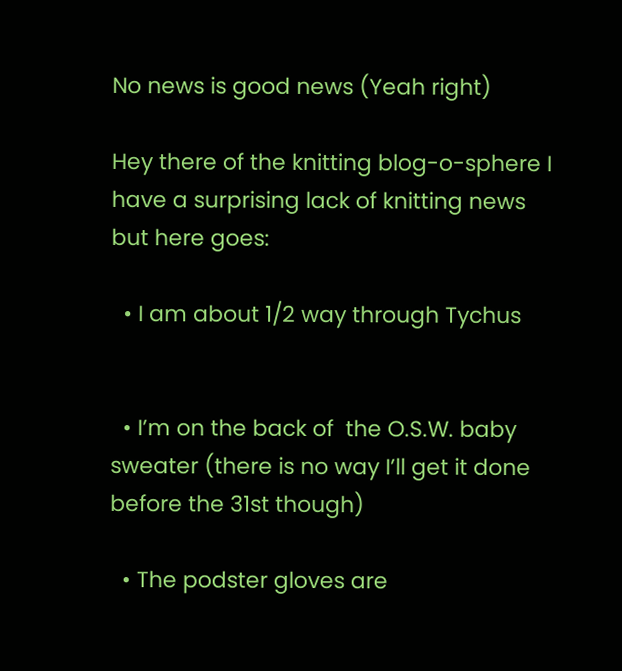No news is good news (Yeah right)

Hey there of the knitting blog-o-sphere I have a surprising lack of knitting news but here goes:

  • I am about 1/2 way through Tychus


  • I’m on the back of  the O.S.W. baby sweater (there is no way I’ll get it done before the 31st though)

  • The podster gloves are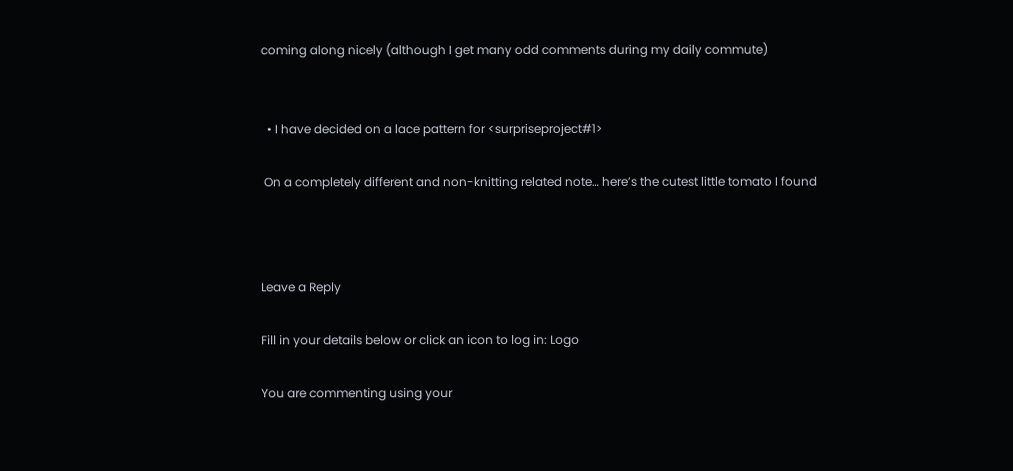coming along nicely (although I get many odd comments during my daily commute)


  • I have decided on a lace pattern for <surpriseproject#1>

 On a completely different and non-knitting related note… here’s the cutest little tomato I found



Leave a Reply

Fill in your details below or click an icon to log in: Logo

You are commenting using your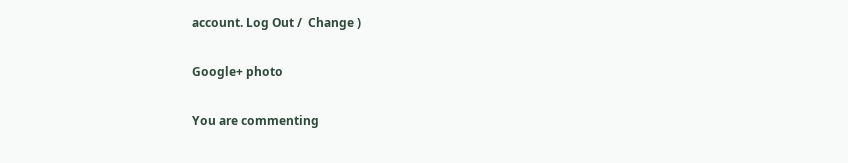account. Log Out /  Change )

Google+ photo

You are commenting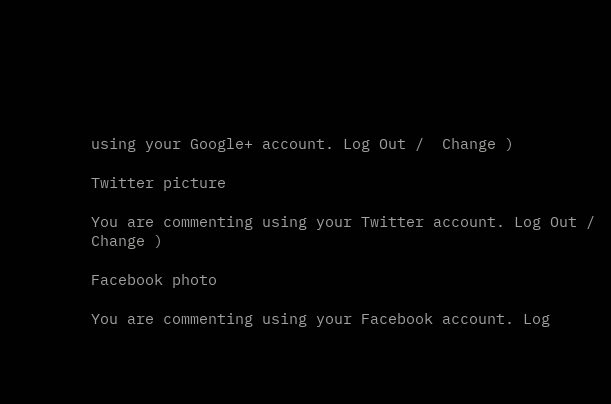using your Google+ account. Log Out /  Change )

Twitter picture

You are commenting using your Twitter account. Log Out /  Change )

Facebook photo

You are commenting using your Facebook account. Log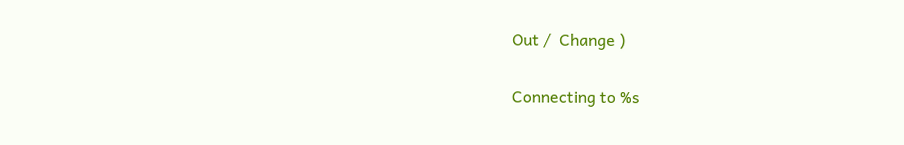Out /  Change )


Connecting to %s